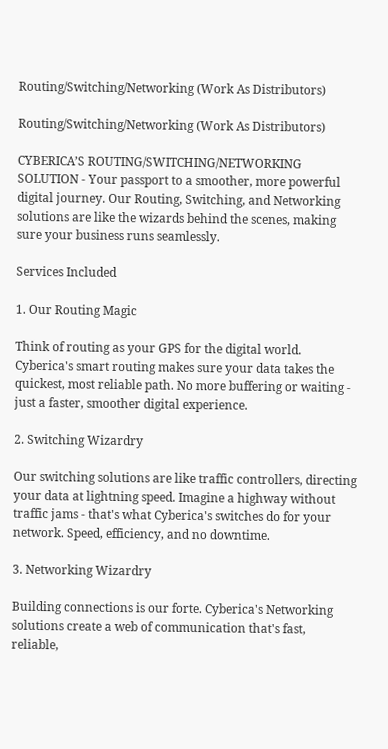Routing/Switching/Networking (Work As Distributors)

Routing/Switching/Networking (Work As Distributors)

CYBERICA’S ROUTING/SWITCHING/NETWORKING SOLUTION - Your passport to a smoother, more powerful digital journey. Our Routing, Switching, and Networking solutions are like the wizards behind the scenes, making sure your business runs seamlessly.

Services Included

1. Our Routing Magic

Think of routing as your GPS for the digital world. Cyberica's smart routing makes sure your data takes the quickest, most reliable path. No more buffering or waiting - just a faster, smoother digital experience.

2. Switching Wizardry

Our switching solutions are like traffic controllers, directing your data at lightning speed. Imagine a highway without traffic jams - that's what Cyberica's switches do for your network. Speed, efficiency, and no downtime.

3. Networking Wizardry

Building connections is our forte. Cyberica's Networking solutions create a web of communication that's fast, reliable,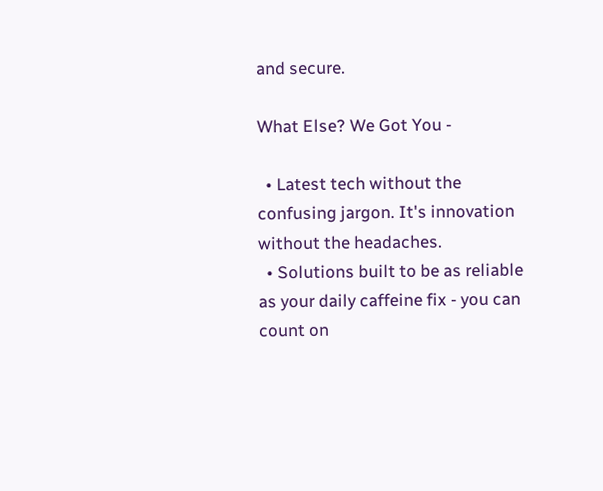and secure.

What Else? We Got You -

  • Latest tech without the confusing jargon. It's innovation without the headaches.
  • Solutions built to be as reliable as your daily caffeine fix - you can count on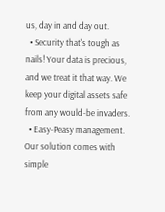us, day in and day out.
  • Security that's tough as nails! Your data is precious, and we treat it that way. We keep your digital assets safe from any would-be invaders.
  • Easy-Peasy management. Our solution comes with simple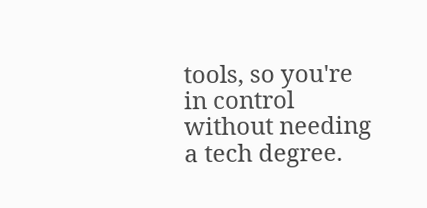tools, so you're in control without needing a tech degree.